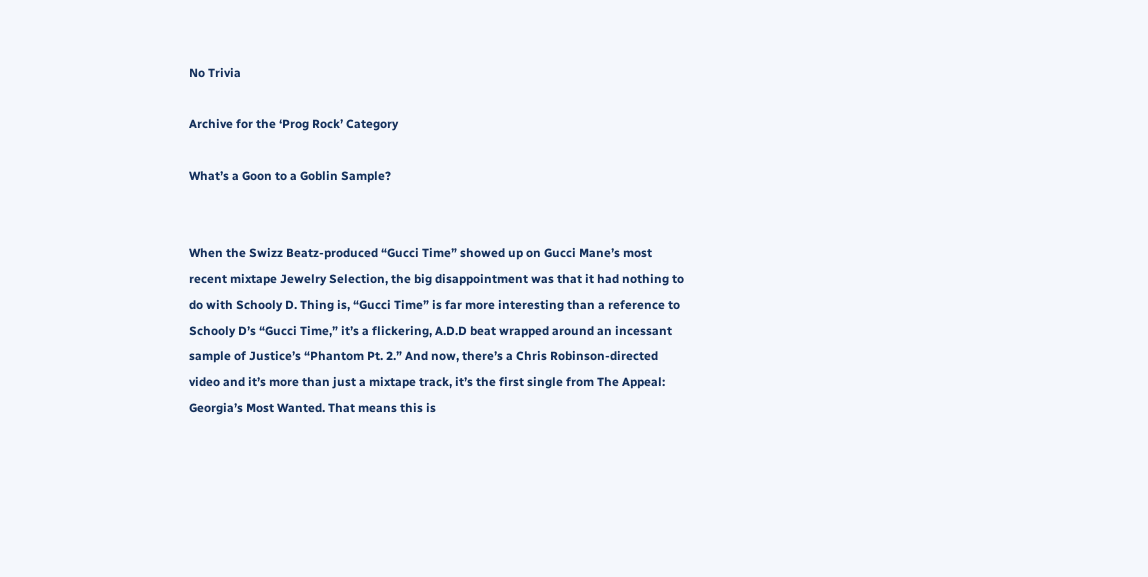No Trivia

Archive for the ‘Prog Rock’ Category

What’s a Goon to a Goblin Sample?


When the Swizz Beatz-produced “Gucci Time” showed up on Gucci Mane’s most recent mixtape Jewelry Selection, the big disappointment was that it had nothing to do with Schooly D. Thing is, “Gucci Time” is far more interesting than a reference to Schooly D’s “Gucci Time,” it’s a flickering, A.D.D beat wrapped around an incessant sample of Justice’s “Phantom Pt. 2.” And now, there’s a Chris Robinson-directed video and it’s more than just a mixtape track, it’s the first single from The Appeal: Georgia’s Most Wanted. That means this is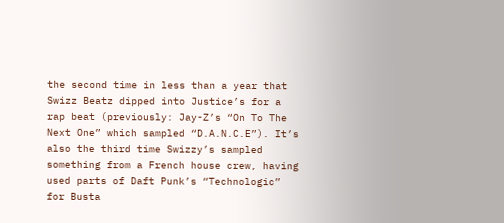the second time in less than a year that Swizz Beatz dipped into Justice’s for a rap beat (previously: Jay-Z’s “On To The Next One” which sampled “D.A.N.C.E”). It’s also the third time Swizzy’s sampled something from a French house crew, having used parts of Daft Punk’s “Technologic” for Busta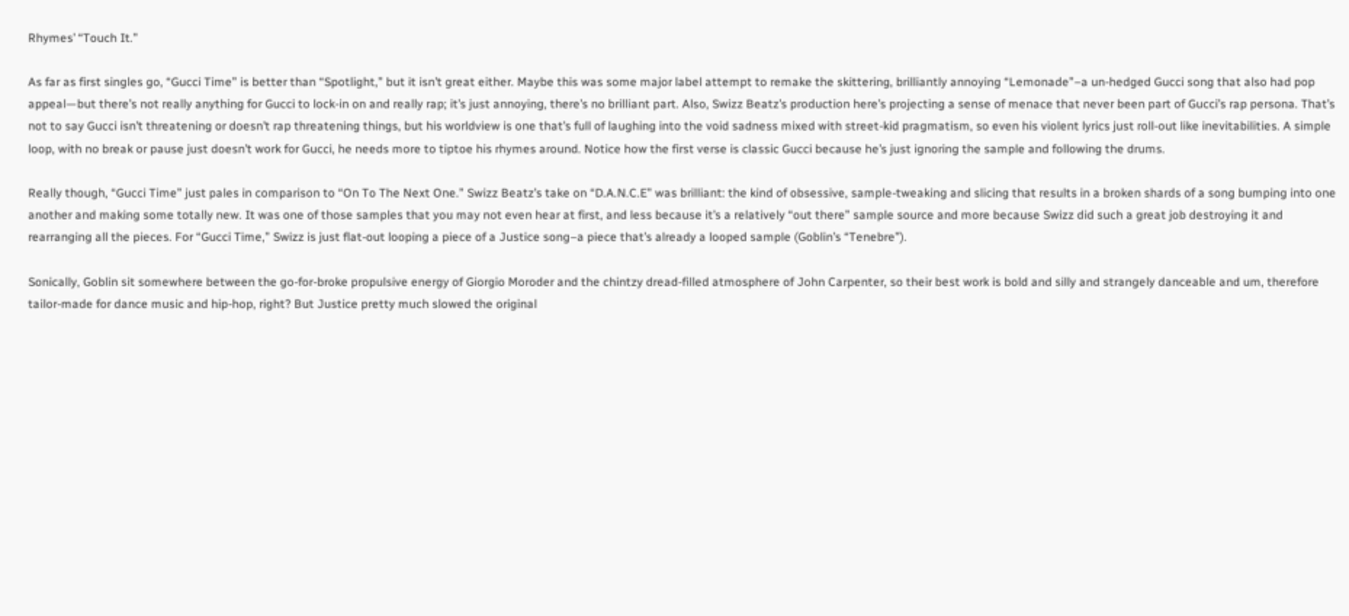Rhymes’ “Touch It.”

As far as first singles go, “Gucci Time” is better than “Spotlight,” but it isn’t great either. Maybe this was some major label attempt to remake the skittering, brilliantly annoying “Lemonade”–a un-hedged Gucci song that also had pop appeal—but there’s not really anything for Gucci to lock-in on and really rap; it’s just annoying, there’s no brilliant part. Also, Swizz Beatz’s production here’s projecting a sense of menace that never been part of Gucci’s rap persona. That’s not to say Gucci isn’t threatening or doesn’t rap threatening things, but his worldview is one that’s full of laughing into the void sadness mixed with street-kid pragmatism, so even his violent lyrics just roll-out like inevitabilities. A simple loop, with no break or pause just doesn’t work for Gucci, he needs more to tiptoe his rhymes around. Notice how the first verse is classic Gucci because he’s just ignoring the sample and following the drums.

Really though, “Gucci Time” just pales in comparison to “On To The Next One.” Swizz Beatz’s take on “D.A.N.C.E” was brilliant: the kind of obsessive, sample-tweaking and slicing that results in a broken shards of a song bumping into one another and making some totally new. It was one of those samples that you may not even hear at first, and less because it’s a relatively “out there” sample source and more because Swizz did such a great job destroying it and rearranging all the pieces. For “Gucci Time,” Swizz is just flat-out looping a piece of a Justice song–a piece that’s already a looped sample (Goblin’s “Tenebre”).

Sonically, Goblin sit somewhere between the go-for-broke propulsive energy of Giorgio Moroder and the chintzy dread-filled atmosphere of John Carpenter, so their best work is bold and silly and strangely danceable and um, therefore tailor-made for dance music and hip-hop, right? But Justice pretty much slowed the original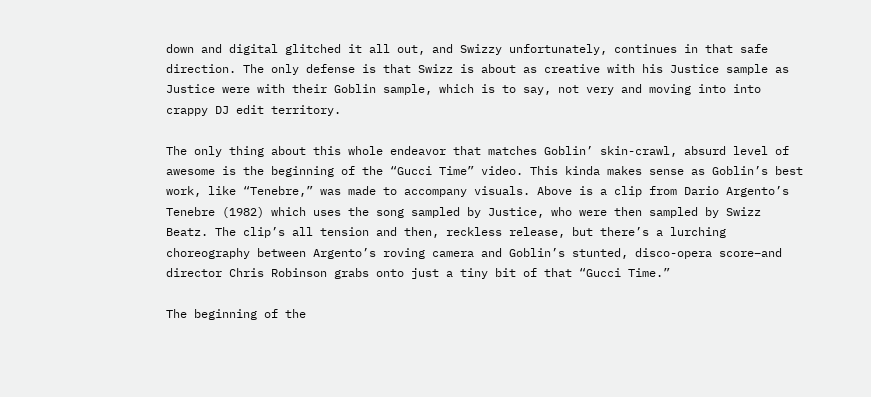down and digital glitched it all out, and Swizzy unfortunately, continues in that safe direction. The only defense is that Swizz is about as creative with his Justice sample as Justice were with their Goblin sample, which is to say, not very and moving into into crappy DJ edit territory.

The only thing about this whole endeavor that matches Goblin’ skin-crawl, absurd level of awesome is the beginning of the “Gucci Time” video. This kinda makes sense as Goblin’s best work, like “Tenebre,” was made to accompany visuals. Above is a clip from Dario Argento’s Tenebre (1982) which uses the song sampled by Justice, who were then sampled by Swizz Beatz. The clip’s all tension and then, reckless release, but there’s a lurching choreography between Argento’s roving camera and Goblin’s stunted, disco-opera score–and director Chris Robinson grabs onto just a tiny bit of that “Gucci Time.”

The beginning of the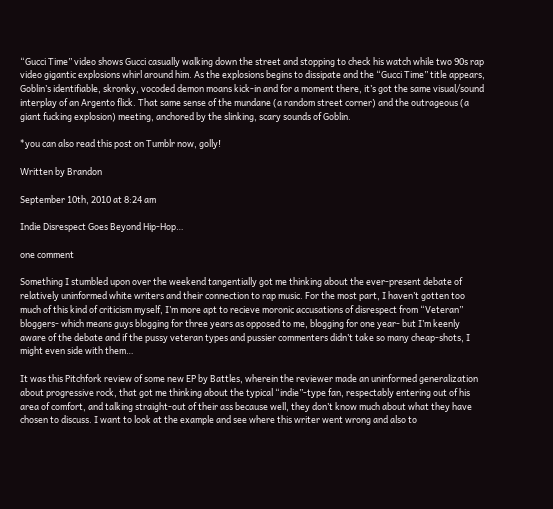“Gucci Time” video shows Gucci casually walking down the street and stopping to check his watch while two 90s rap video gigantic explosions whirl around him. As the explosions begins to dissipate and the “Gucci Time” title appears, Goblin’s identifiable, skronky, vocoded demon moans kick-in and for a moment there, it’s got the same visual/sound interplay of an Argento flick. That same sense of the mundane (a random street corner) and the outrageous (a giant fucking explosion) meeting, anchored by the slinking, scary sounds of Goblin.

*you can also read this post on Tumblr now, golly!

Written by Brandon

September 10th, 2010 at 8:24 am

Indie Disrespect Goes Beyond Hip-Hop…

one comment

Something I stumbled upon over the weekend tangentially got me thinking about the ever-present debate of relatively uninformed white writers and their connection to rap music. For the most part, I haven’t gotten too much of this kind of criticism myself, I’m more apt to recieve moronic accusations of disrespect from “Veteran” bloggers- which means guys blogging for three years as opposed to me, blogging for one year- but I’m keenly aware of the debate and if the pussy veteran types and pussier commenters didn’t take so many cheap-shots, I might even side with them…

It was this Pitchfork review of some new EP by Battles, wherein the reviewer made an uninformed generalization about progressive rock, that got me thinking about the typical “indie”-type fan, respectably entering out of his area of comfort, and talking straight-out of their ass because well, they don’t know much about what they have chosen to discuss. I want to look at the example and see where this writer went wrong and also to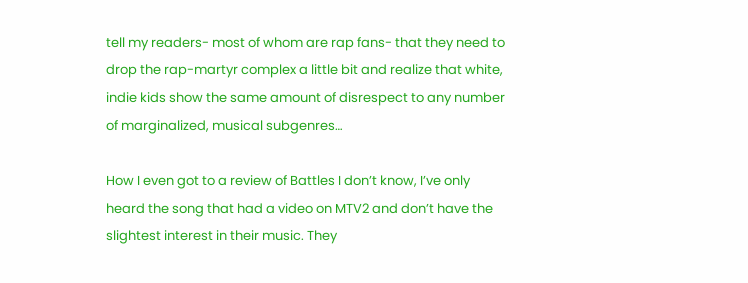tell my readers- most of whom are rap fans- that they need to drop the rap-martyr complex a little bit and realize that white, indie kids show the same amount of disrespect to any number of marginalized, musical subgenres…

How I even got to a review of Battles I don’t know, I’ve only heard the song that had a video on MTV2 and don’t have the slightest interest in their music. They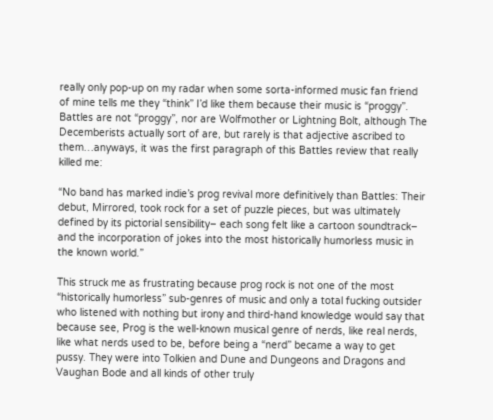really only pop-up on my radar when some sorta-informed music fan friend of mine tells me they “think” I’d like them because their music is “proggy”. Battles are not “proggy”, nor are Wolfmother or Lightning Bolt, although The Decemberists actually sort of are, but rarely is that adjective ascribed to them…anyways, it was the first paragraph of this Battles review that really killed me:

“No band has marked indie’s prog revival more definitively than Battles: Their debut, Mirrored, took rock for a set of puzzle pieces, but was ultimately defined by its pictorial sensibility– each song felt like a cartoon soundtrack– and the incorporation of jokes into the most historically humorless music in the known world.”

This struck me as frustrating because prog rock is not one of the most “historically humorless” sub-genres of music and only a total fucking outsider who listened with nothing but irony and third-hand knowledge would say that because see, Prog is the well-known musical genre of nerds, like real nerds, like what nerds used to be, before being a “nerd” became a way to get pussy. They were into Tolkien and Dune and Dungeons and Dragons and Vaughan Bode and all kinds of other truly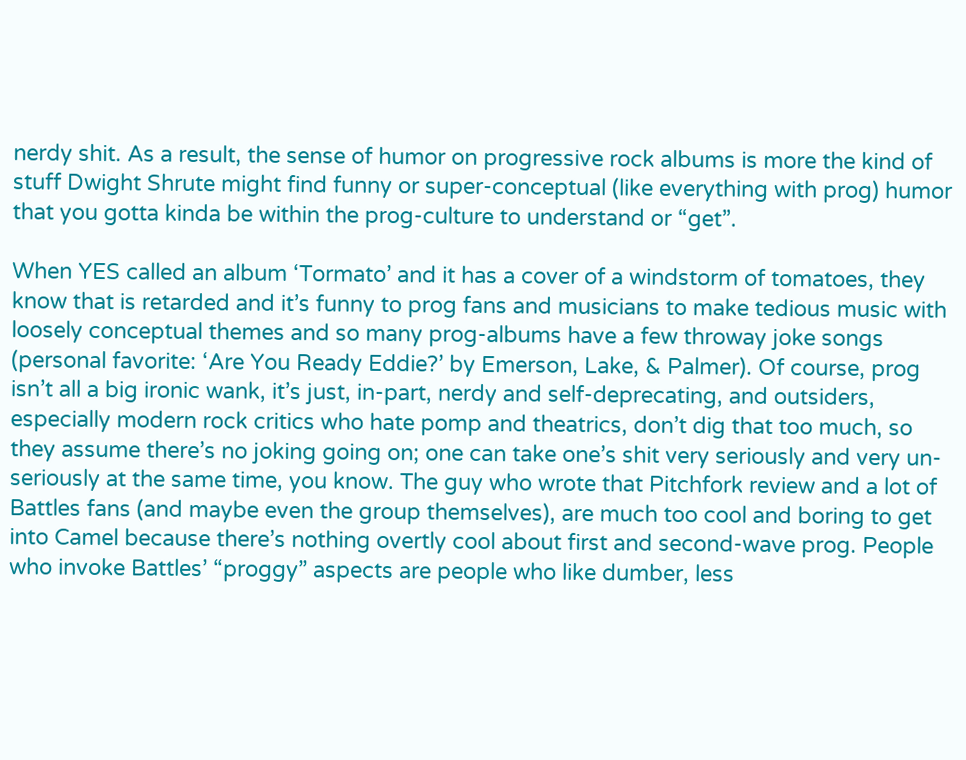nerdy shit. As a result, the sense of humor on progressive rock albums is more the kind of stuff Dwight Shrute might find funny or super-conceptual (like everything with prog) humor that you gotta kinda be within the prog-culture to understand or “get”.

When YES called an album ‘Tormato’ and it has a cover of a windstorm of tomatoes, they know that is retarded and it’s funny to prog fans and musicians to make tedious music with loosely conceptual themes and so many prog-albums have a few throway joke songs (personal favorite: ‘Are You Ready Eddie?’ by Emerson, Lake, & Palmer). Of course, prog isn’t all a big ironic wank, it’s just, in-part, nerdy and self-deprecating, and outsiders, especially modern rock critics who hate pomp and theatrics, don’t dig that too much, so they assume there’s no joking going on; one can take one’s shit very seriously and very un-seriously at the same time, you know. The guy who wrote that Pitchfork review and a lot of Battles fans (and maybe even the group themselves), are much too cool and boring to get into Camel because there’s nothing overtly cool about first and second-wave prog. People who invoke Battles’ “proggy” aspects are people who like dumber, less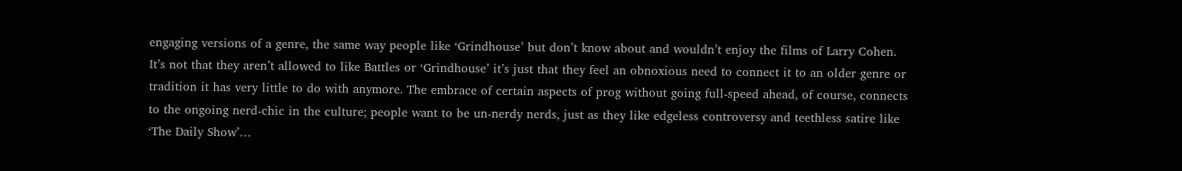engaging versions of a genre, the same way people like ‘Grindhouse’ but don’t know about and wouldn’t enjoy the films of Larry Cohen. It’s not that they aren’t allowed to like Battles or ‘Grindhouse’ it’s just that they feel an obnoxious need to connect it to an older genre or tradition it has very little to do with anymore. The embrace of certain aspects of prog without going full-speed ahead, of course, connects to the ongoing nerd-chic in the culture; people want to be un-nerdy nerds, just as they like edgeless controversy and teethless satire like ‘The Daily Show’…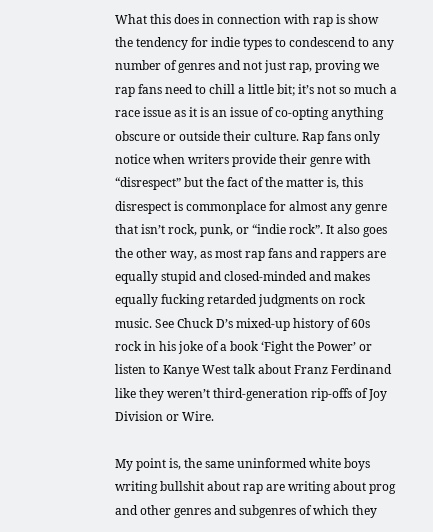What this does in connection with rap is show the tendency for indie types to condescend to any number of genres and not just rap, proving we rap fans need to chill a little bit; it’s not so much a race issue as it is an issue of co-opting anything obscure or outside their culture. Rap fans only notice when writers provide their genre with “disrespect” but the fact of the matter is, this disrespect is commonplace for almost any genre that isn’t rock, punk, or “indie rock”. It also goes the other way, as most rap fans and rappers are equally stupid and closed-minded and makes equally fucking retarded judgments on rock music. See Chuck D’s mixed-up history of 60s rock in his joke of a book ‘Fight the Power’ or listen to Kanye West talk about Franz Ferdinand like they weren’t third-generation rip-offs of Joy Division or Wire.

My point is, the same uninformed white boys writing bullshit about rap are writing about prog and other genres and subgenres of which they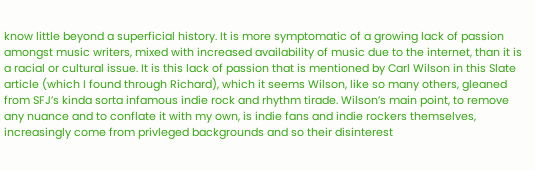know little beyond a superficial history. It is more symptomatic of a growing lack of passion amongst music writers, mixed with increased availability of music due to the internet, than it is a racial or cultural issue. It is this lack of passion that is mentioned by Carl Wilson in this Slate article (which I found through Richard), which it seems Wilson, like so many others, gleaned from SFJ’s kinda sorta infamous indie rock and rhythm tirade. Wilson’s main point, to remove any nuance and to conflate it with my own, is indie fans and indie rockers themselves, increasingly come from privleged backgrounds and so their disinterest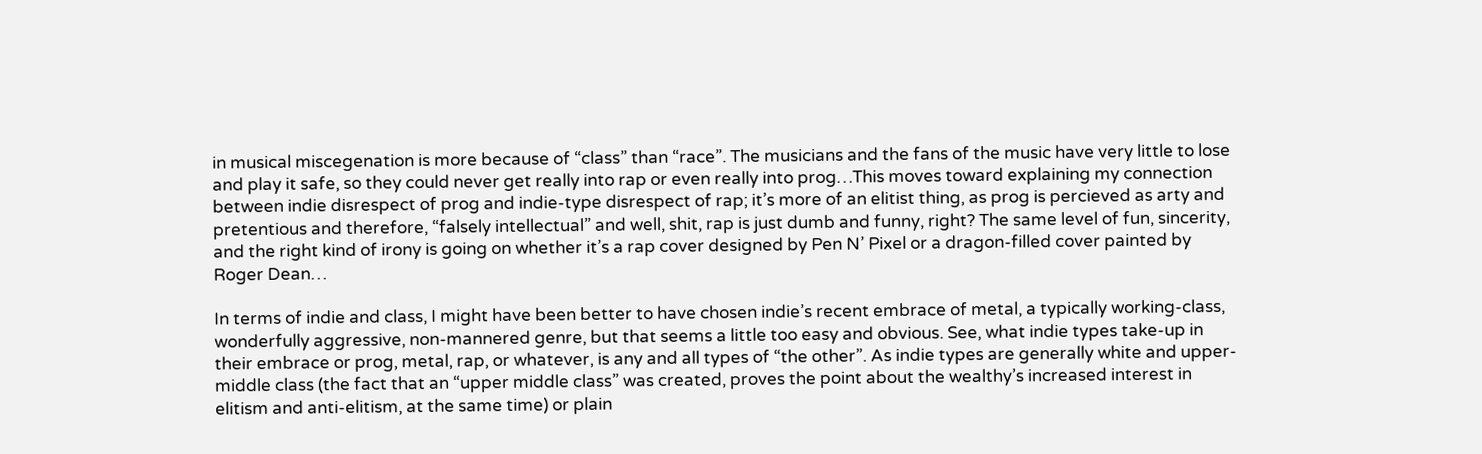in musical miscegenation is more because of “class” than “race”. The musicians and the fans of the music have very little to lose and play it safe, so they could never get really into rap or even really into prog…This moves toward explaining my connection between indie disrespect of prog and indie-type disrespect of rap; it’s more of an elitist thing, as prog is percieved as arty and pretentious and therefore, “falsely intellectual” and well, shit, rap is just dumb and funny, right? The same level of fun, sincerity, and the right kind of irony is going on whether it’s a rap cover designed by Pen N’ Pixel or a dragon-filled cover painted by Roger Dean…

In terms of indie and class, I might have been better to have chosen indie’s recent embrace of metal, a typically working-class, wonderfully aggressive, non-mannered genre, but that seems a little too easy and obvious. See, what indie types take-up in their embrace or prog, metal, rap, or whatever, is any and all types of “the other”. As indie types are generally white and upper-middle class (the fact that an “upper middle class” was created, proves the point about the wealthy’s increased interest in elitism and anti-elitism, at the same time) or plain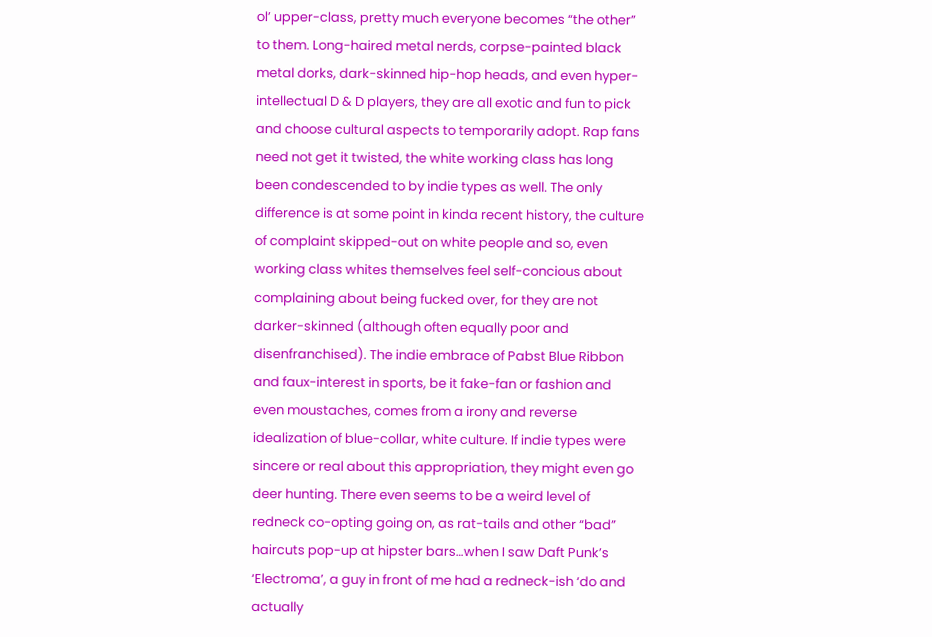ol’ upper-class, pretty much everyone becomes “the other” to them. Long-haired metal nerds, corpse-painted black metal dorks, dark-skinned hip-hop heads, and even hyper-intellectual D & D players, they are all exotic and fun to pick and choose cultural aspects to temporarily adopt. Rap fans need not get it twisted, the white working class has long been condescended to by indie types as well. The only difference is at some point in kinda recent history, the culture of complaint skipped-out on white people and so, even working class whites themselves feel self-concious about complaining about being fucked over, for they are not darker-skinned (although often equally poor and disenfranchised). The indie embrace of Pabst Blue Ribbon and faux-interest in sports, be it fake-fan or fashion and even moustaches, comes from a irony and reverse idealization of blue-collar, white culture. If indie types were sincere or real about this appropriation, they might even go deer hunting. There even seems to be a weird level of redneck co-opting going on, as rat-tails and other “bad” haircuts pop-up at hipster bars…when I saw Daft Punk’s ‘Electroma’, a guy in front of me had a redneck-ish ‘do and actually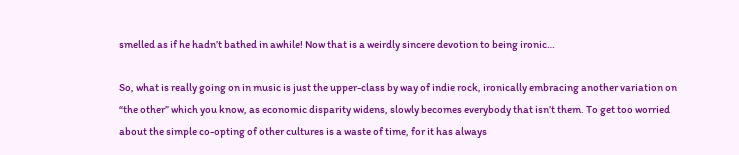smelled as if he hadn’t bathed in awhile! Now that is a weirdly sincere devotion to being ironic…

So, what is really going on in music is just the upper-class by way of indie rock, ironically embracing another variation on “the other” which you know, as economic disparity widens, slowly becomes everybody that isn’t them. To get too worried about the simple co-opting of other cultures is a waste of time, for it has always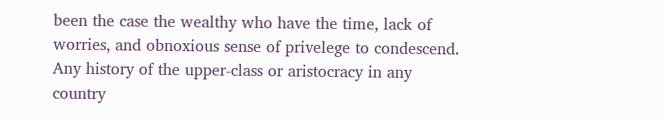been the case the wealthy who have the time, lack of worries, and obnoxious sense of privelege to condescend. Any history of the upper-class or aristocracy in any country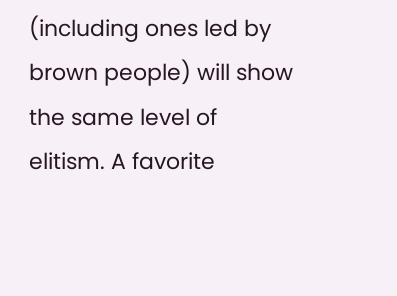(including ones led by brown people) will show the same level of elitism. A favorite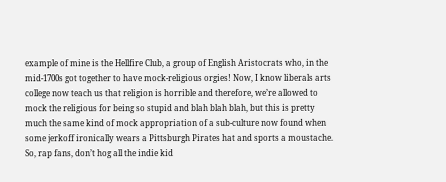example of mine is the Hellfire Club, a group of English Aristocrats who, in the mid-1700s got together to have mock-religious orgies! Now, I know liberals arts college now teach us that religion is horrible and therefore, we’re allowed to mock the religious for being so stupid and blah blah blah, but this is pretty much the same kind of mock appropriation of a sub-culture now found when some jerkoff ironically wears a Pittsburgh Pirates hat and sports a moustache. So, rap fans, don’t hog all the indie kid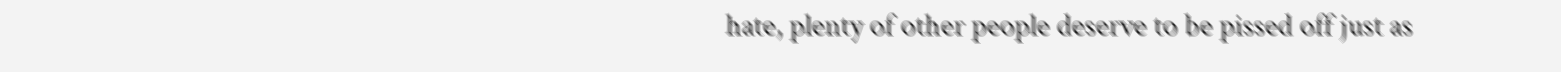hate, plenty of other people deserve to be pissed off just as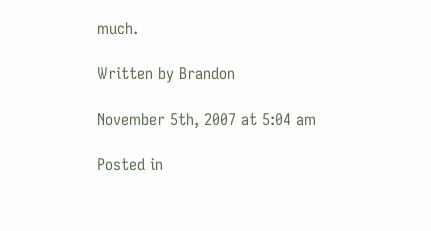much.

Written by Brandon

November 5th, 2007 at 5:04 am

Posted in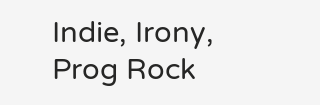Indie, Irony, Prog Rock